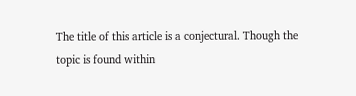The title of this article is a conjectural. Though the topic is found within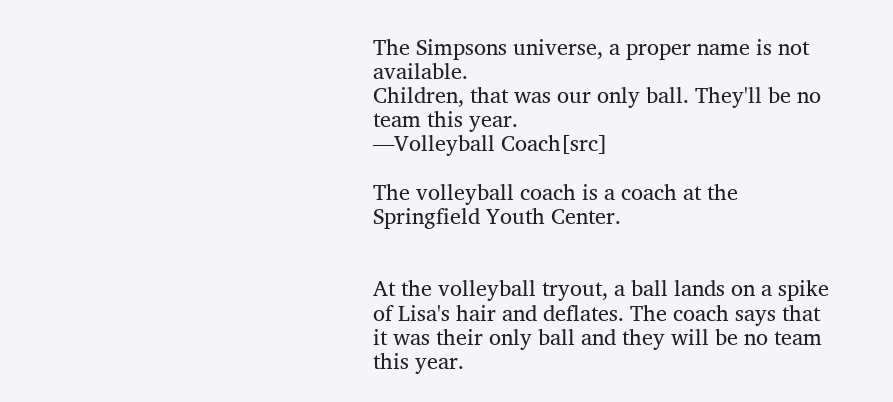The Simpsons universe, a proper name is not available.
Children, that was our only ball. They'll be no team this year.
―Volleyball Coach[src]

The volleyball coach is a coach at the Springfield Youth Center.


At the volleyball tryout, a ball lands on a spike of Lisa's hair and deflates. The coach says that it was their only ball and they will be no team this year.